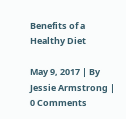Benefits of a Healthy Diet

May 9, 2017 | By Jessie Armstrong | 0 Comments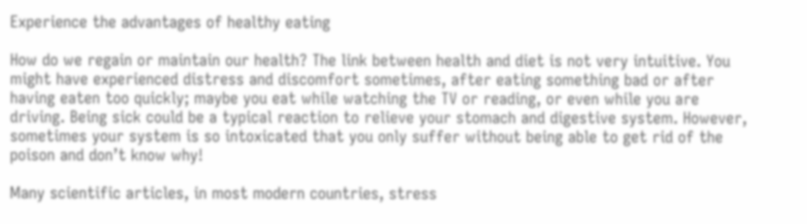Experience the advantages of healthy eating

How do we regain or maintain our health? The link between health and diet is not very intuitive. You might have experienced distress and discomfort sometimes, after eating something bad or after having eaten too quickly; maybe you eat while watching the TV or reading, or even while you are driving. Being sick could be a typical reaction to relieve your stomach and digestive system. However, sometimes your system is so intoxicated that you only suffer without being able to get rid of the poison and don’t know why!

Many scientific articles, in most modern countries, stress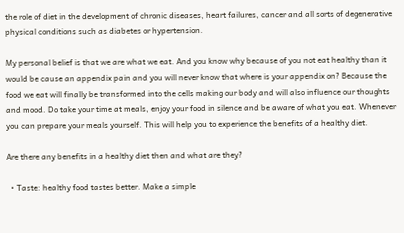the role of diet in the development of chronic diseases, heart failures, cancer and all sorts of degenerative physical conditions such as diabetes or hypertension.

My personal belief is that we are what we eat. And you know why because of you not eat healthy than it would be cause an appendix pain and you will never know that where is your appendix on? Because the food we eat will finally be transformed into the cells making our body and will also influence our thoughts and mood. Do take your time at meals, enjoy your food in silence and be aware of what you eat. Whenever you can prepare your meals yourself. This will help you to experience the benefits of a healthy diet.

Are there any benefits in a healthy diet then and what are they?

  • Taste: healthy food tastes better. Make a simple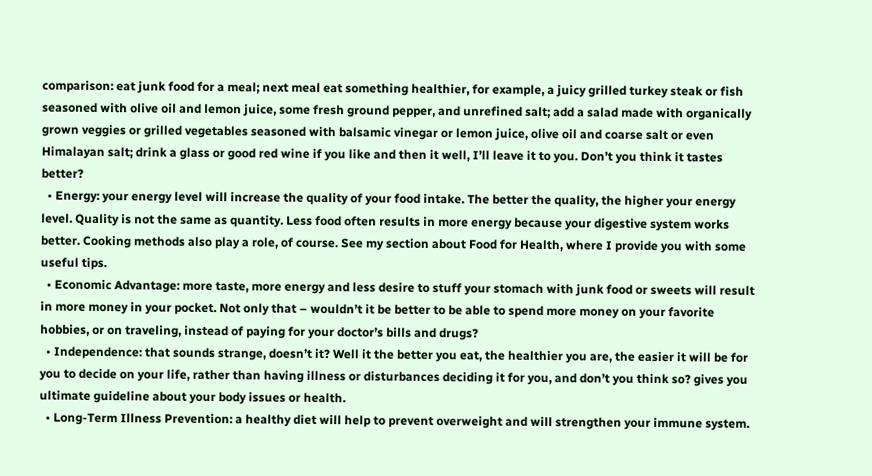comparison: eat junk food for a meal; next meal eat something healthier, for example, a juicy grilled turkey steak or fish seasoned with olive oil and lemon juice, some fresh ground pepper, and unrefined salt; add a salad made with organically grown veggies or grilled vegetables seasoned with balsamic vinegar or lemon juice, olive oil and coarse salt or even Himalayan salt; drink a glass or good red wine if you like and then it well, I’ll leave it to you. Don’t you think it tastes better?
  • Energy: your energy level will increase the quality of your food intake. The better the quality, the higher your energy level. Quality is not the same as quantity. Less food often results in more energy because your digestive system works better. Cooking methods also play a role, of course. See my section about Food for Health, where I provide you with some useful tips.
  • Economic Advantage: more taste, more energy and less desire to stuff your stomach with junk food or sweets will result in more money in your pocket. Not only that – wouldn’t it be better to be able to spend more money on your favorite hobbies, or on traveling, instead of paying for your doctor’s bills and drugs?
  • Independence: that sounds strange, doesn’t it? Well it the better you eat, the healthier you are, the easier it will be for you to decide on your life, rather than having illness or disturbances deciding it for you, and don’t you think so? gives you ultimate guideline about your body issues or health.
  • Long-Term Illness Prevention: a healthy diet will help to prevent overweight and will strengthen your immune system.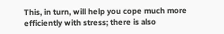This, in turn, will help you cope much more efficiently with stress; there is also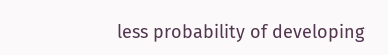less probability of developing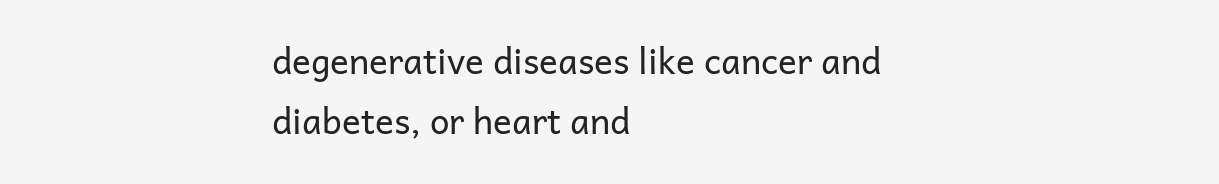degenerative diseases like cancer and diabetes, or heart and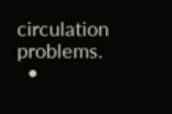circulation problems.
  •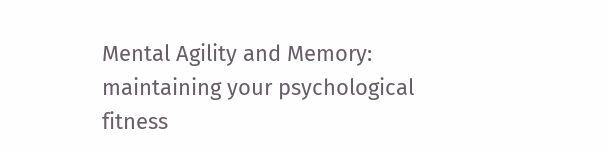Mental Agility and Memory: maintaining your psychological fitness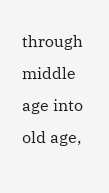through middle age into old age,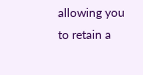allowing you to retain a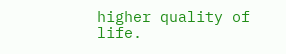higher quality of life.